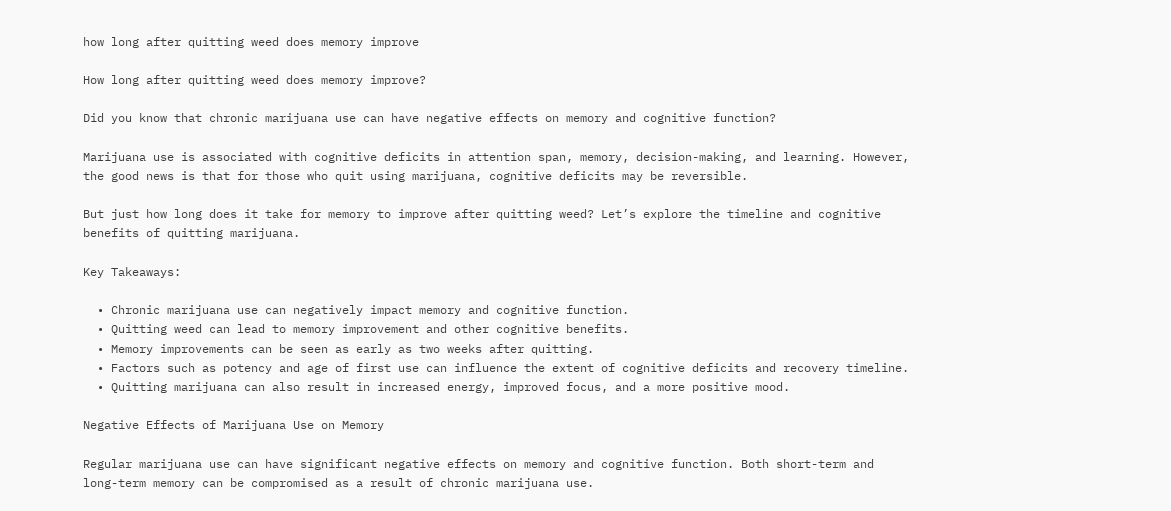how long after quitting weed does memory improve

How long after quitting weed does memory improve?

Did you know that chronic marijuana use can have negative effects on memory and cognitive function?

Marijuana use is associated with cognitive deficits in attention span, memory, decision-making, and learning. However, the good news is that for those who quit using marijuana, cognitive deficits may be reversible.

But just how long does it take for memory to improve after quitting weed? Let’s explore the timeline and cognitive benefits of quitting marijuana.

Key Takeaways:

  • Chronic marijuana use can negatively impact memory and cognitive function.
  • Quitting weed can lead to memory improvement and other cognitive benefits.
  • Memory improvements can be seen as early as two weeks after quitting.
  • Factors such as potency and age of first use can influence the extent of cognitive deficits and recovery timeline.
  • Quitting marijuana can also result in increased energy, improved focus, and a more positive mood.

Negative Effects of Marijuana Use on Memory

Regular marijuana use can have significant negative effects on memory and cognitive function. Both short-term and long-term memory can be compromised as a result of chronic marijuana use.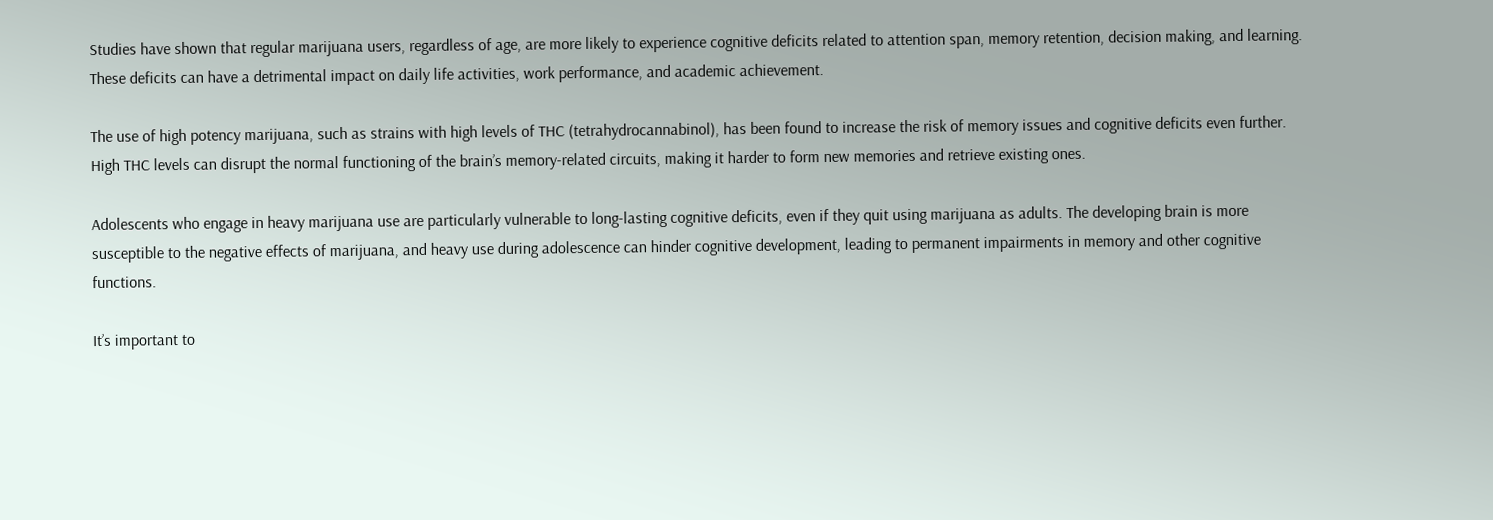Studies have shown that regular marijuana users, regardless of age, are more likely to experience cognitive deficits related to attention span, memory retention, decision making, and learning. These deficits can have a detrimental impact on daily life activities, work performance, and academic achievement.

The use of high potency marijuana, such as strains with high levels of THC (tetrahydrocannabinol), has been found to increase the risk of memory issues and cognitive deficits even further. High THC levels can disrupt the normal functioning of the brain’s memory-related circuits, making it harder to form new memories and retrieve existing ones.

Adolescents who engage in heavy marijuana use are particularly vulnerable to long-lasting cognitive deficits, even if they quit using marijuana as adults. The developing brain is more susceptible to the negative effects of marijuana, and heavy use during adolescence can hinder cognitive development, leading to permanent impairments in memory and other cognitive functions.

It’s important to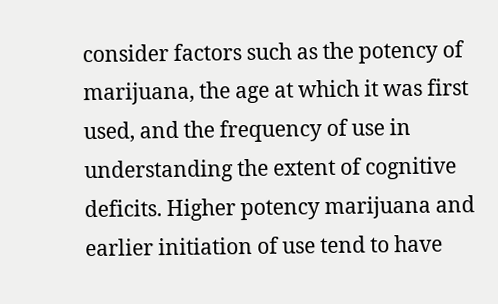consider factors such as the potency of marijuana, the age at which it was first used, and the frequency of use in understanding the extent of cognitive deficits. Higher potency marijuana and earlier initiation of use tend to have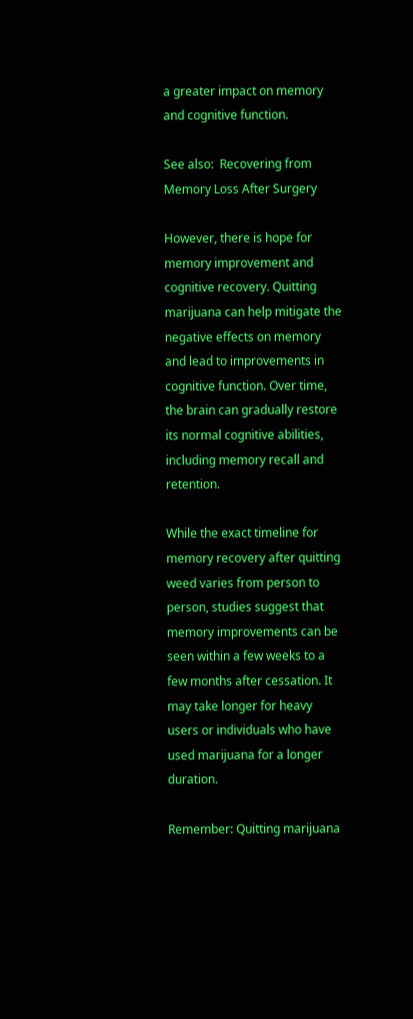a greater impact on memory and cognitive function.

See also:  Recovering from Memory Loss After Surgery

However, there is hope for memory improvement and cognitive recovery. Quitting marijuana can help mitigate the negative effects on memory and lead to improvements in cognitive function. Over time, the brain can gradually restore its normal cognitive abilities, including memory recall and retention.

While the exact timeline for memory recovery after quitting weed varies from person to person, studies suggest that memory improvements can be seen within a few weeks to a few months after cessation. It may take longer for heavy users or individuals who have used marijuana for a longer duration.

Remember: Quitting marijuana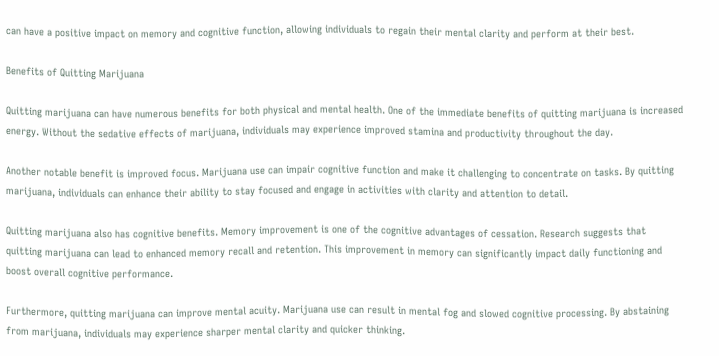can have a positive impact on memory and cognitive function, allowing individuals to regain their mental clarity and perform at their best.

Benefits of Quitting Marijuana

Quitting marijuana can have numerous benefits for both physical and mental health. One of the immediate benefits of quitting marijuana is increased energy. Without the sedative effects of marijuana, individuals may experience improved stamina and productivity throughout the day.

Another notable benefit is improved focus. Marijuana use can impair cognitive function and make it challenging to concentrate on tasks. By quitting marijuana, individuals can enhance their ability to stay focused and engage in activities with clarity and attention to detail.

Quitting marijuana also has cognitive benefits. Memory improvement is one of the cognitive advantages of cessation. Research suggests that quitting marijuana can lead to enhanced memory recall and retention. This improvement in memory can significantly impact daily functioning and boost overall cognitive performance.

Furthermore, quitting marijuana can improve mental acuity. Marijuana use can result in mental fog and slowed cognitive processing. By abstaining from marijuana, individuals may experience sharper mental clarity and quicker thinking.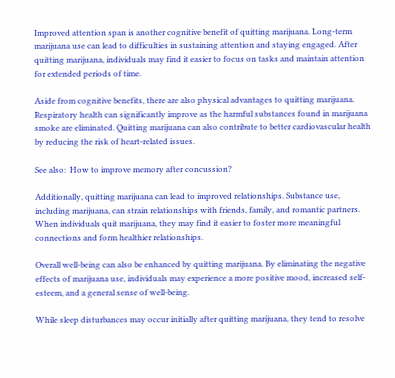Improved attention span is another cognitive benefit of quitting marijuana. Long-term marijuana use can lead to difficulties in sustaining attention and staying engaged. After quitting marijuana, individuals may find it easier to focus on tasks and maintain attention for extended periods of time.

Aside from cognitive benefits, there are also physical advantages to quitting marijuana. Respiratory health can significantly improve as the harmful substances found in marijuana smoke are eliminated. Quitting marijuana can also contribute to better cardiovascular health by reducing the risk of heart-related issues.

See also:  How to improve memory after concussion?

Additionally, quitting marijuana can lead to improved relationships. Substance use, including marijuana, can strain relationships with friends, family, and romantic partners. When individuals quit marijuana, they may find it easier to foster more meaningful connections and form healthier relationships.

Overall well-being can also be enhanced by quitting marijuana. By eliminating the negative effects of marijuana use, individuals may experience a more positive mood, increased self-esteem, and a general sense of well-being.

While sleep disturbances may occur initially after quitting marijuana, they tend to resolve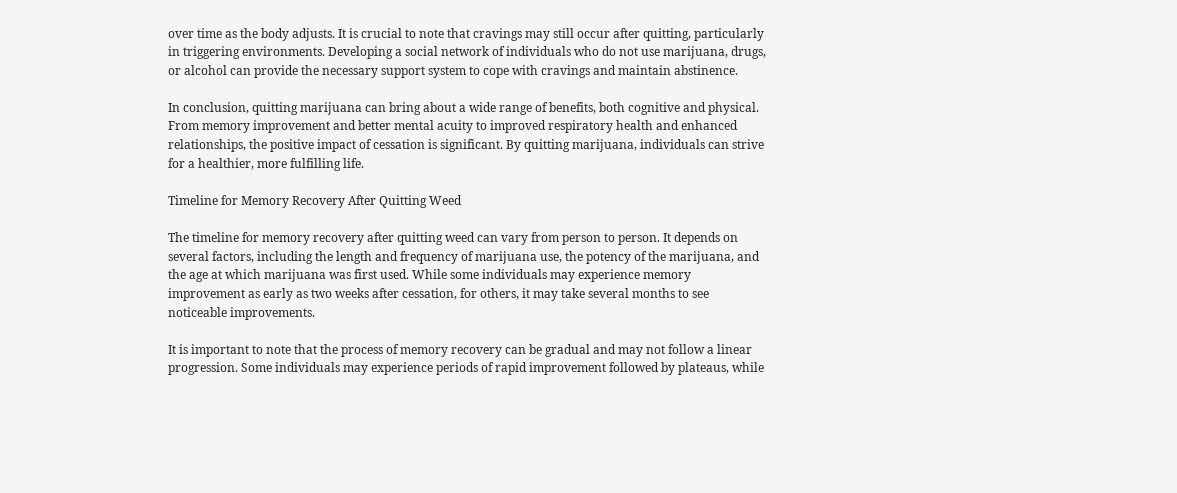over time as the body adjusts. It is crucial to note that cravings may still occur after quitting, particularly in triggering environments. Developing a social network of individuals who do not use marijuana, drugs, or alcohol can provide the necessary support system to cope with cravings and maintain abstinence.

In conclusion, quitting marijuana can bring about a wide range of benefits, both cognitive and physical. From memory improvement and better mental acuity to improved respiratory health and enhanced relationships, the positive impact of cessation is significant. By quitting marijuana, individuals can strive for a healthier, more fulfilling life.

Timeline for Memory Recovery After Quitting Weed

The timeline for memory recovery after quitting weed can vary from person to person. It depends on several factors, including the length and frequency of marijuana use, the potency of the marijuana, and the age at which marijuana was first used. While some individuals may experience memory improvement as early as two weeks after cessation, for others, it may take several months to see noticeable improvements.

It is important to note that the process of memory recovery can be gradual and may not follow a linear progression. Some individuals may experience periods of rapid improvement followed by plateaus, while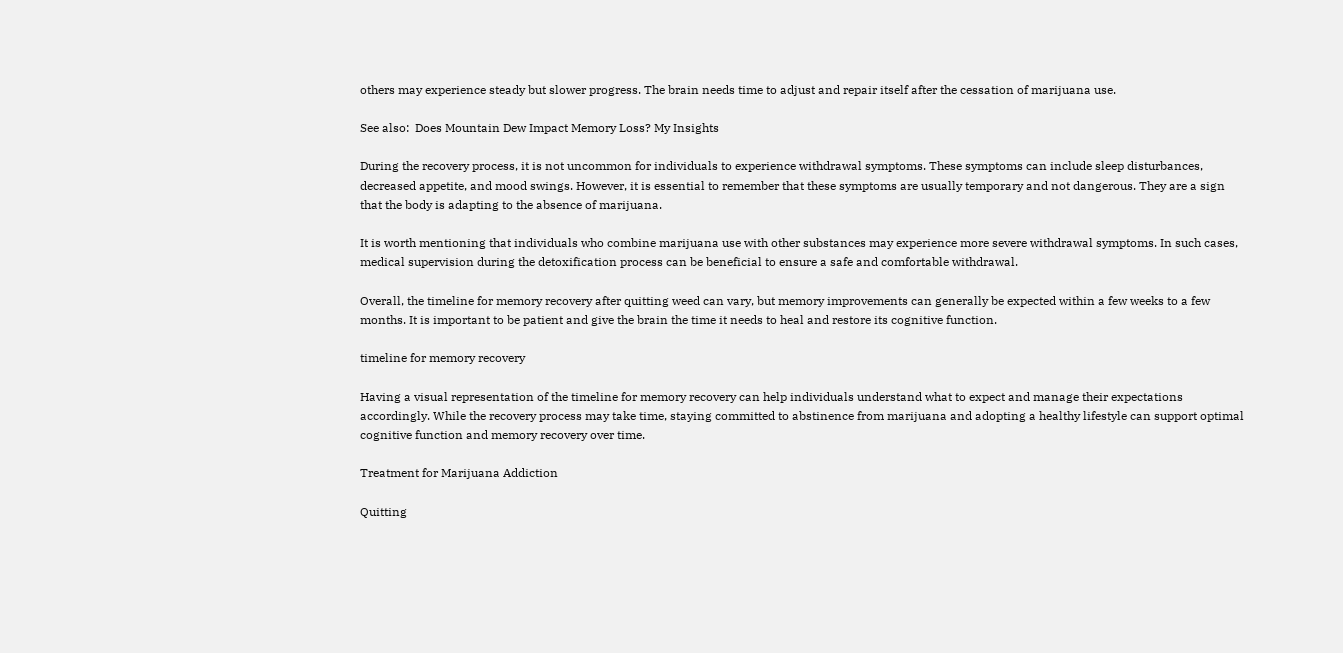others may experience steady but slower progress. The brain needs time to adjust and repair itself after the cessation of marijuana use.

See also:  Does Mountain Dew Impact Memory Loss? My Insights

During the recovery process, it is not uncommon for individuals to experience withdrawal symptoms. These symptoms can include sleep disturbances, decreased appetite, and mood swings. However, it is essential to remember that these symptoms are usually temporary and not dangerous. They are a sign that the body is adapting to the absence of marijuana.

It is worth mentioning that individuals who combine marijuana use with other substances may experience more severe withdrawal symptoms. In such cases, medical supervision during the detoxification process can be beneficial to ensure a safe and comfortable withdrawal.

Overall, the timeline for memory recovery after quitting weed can vary, but memory improvements can generally be expected within a few weeks to a few months. It is important to be patient and give the brain the time it needs to heal and restore its cognitive function.

timeline for memory recovery

Having a visual representation of the timeline for memory recovery can help individuals understand what to expect and manage their expectations accordingly. While the recovery process may take time, staying committed to abstinence from marijuana and adopting a healthy lifestyle can support optimal cognitive function and memory recovery over time.

Treatment for Marijuana Addiction

Quitting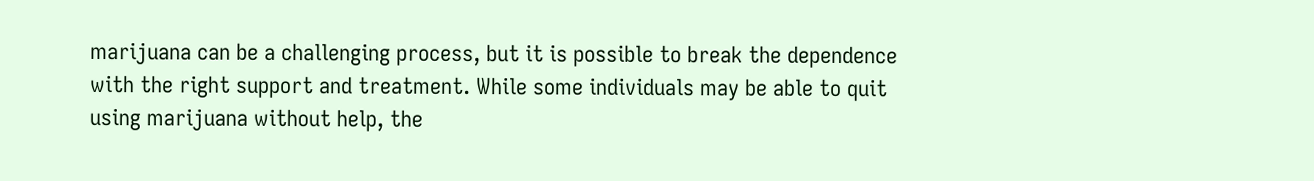marijuana can be a challenging process, but it is possible to break the dependence with the right support and treatment. While some individuals may be able to quit using marijuana without help, the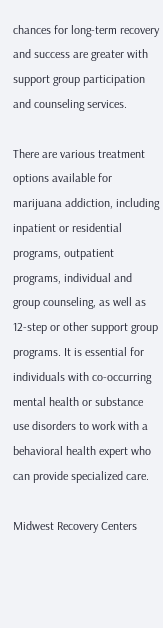chances for long-term recovery and success are greater with support group participation and counseling services.

There are various treatment options available for marijuana addiction, including inpatient or residential programs, outpatient programs, individual and group counseling, as well as 12-step or other support group programs. It is essential for individuals with co-occurring mental health or substance use disorders to work with a behavioral health expert who can provide specialized care.

Midwest Recovery Centers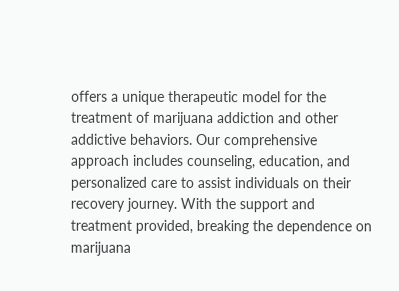offers a unique therapeutic model for the treatment of marijuana addiction and other addictive behaviors. Our comprehensive approach includes counseling, education, and personalized care to assist individuals on their recovery journey. With the support and treatment provided, breaking the dependence on marijuana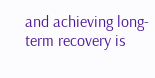and achieving long-term recovery is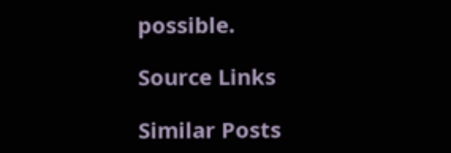possible.

Source Links

Similar Posts